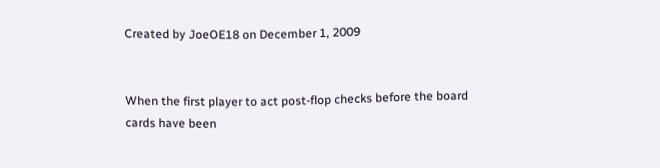Created by JoeOE18 on December 1, 2009


When the first player to act post-flop checks before the board cards have been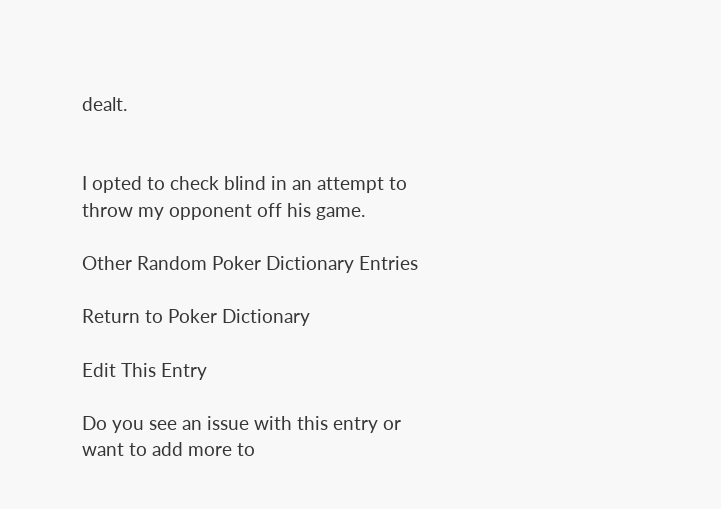dealt.


I opted to check blind in an attempt to throw my opponent off his game.

Other Random Poker Dictionary Entries

Return to Poker Dictionary

Edit This Entry

Do you see an issue with this entry or want to add more to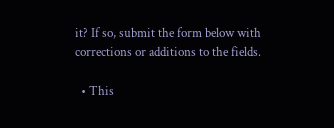it? If so, submit the form below with corrections or additions to the fields.

  • This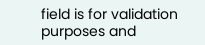field is for validation purposes and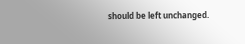should be left unchanged.